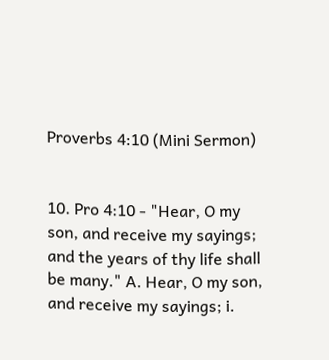Proverbs 4:10 (Mini Sermon)


10. Pro 4:10 - "Hear, O my son, and receive my sayings; and the years of thy life shall be many." A. Hear, O my son, and receive my sayings; i.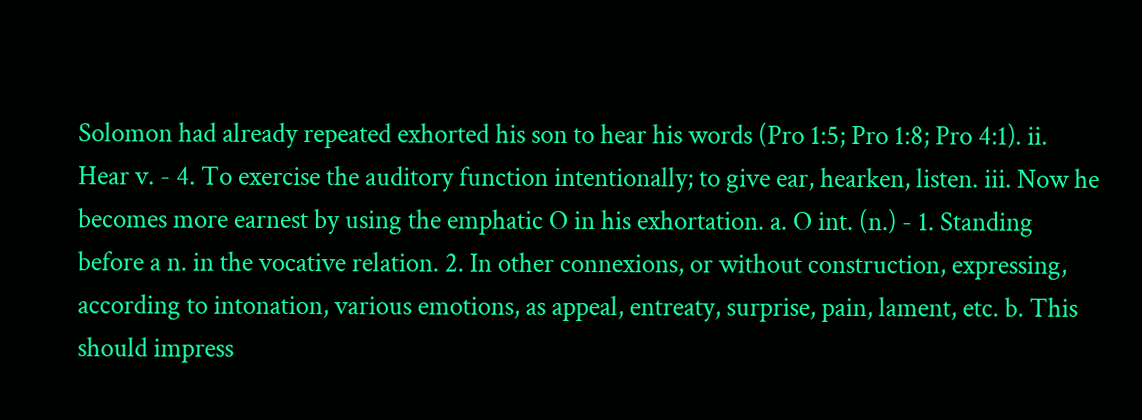Solomon had already repeated exhorted his son to hear his words (Pro 1:5; Pro 1:8; Pro 4:1). ii. Hear v. - 4. To exercise the auditory function intentionally; to give ear, hearken, listen. iii. Now he becomes more earnest by using the emphatic O in his exhortation. a. O int. (n.) - 1. Standing before a n. in the vocative relation. 2. In other connexions, or without construction, expressing, according to intonation, various emotions, as appeal, entreaty, surprise, pain, lament, etc. b. This should impress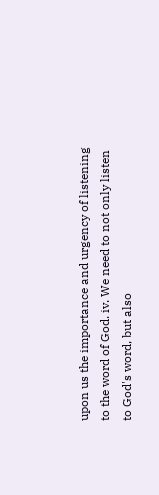upon us the importance and urgency of listening to the word of God. iv. We need to not only listen to God's word, but also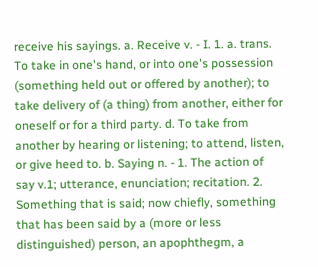receive his sayings. a. Receive v. - I. 1. a. trans. To take in one's hand, or into one's possession (something held out or offered by another); to take delivery of (a thing) from another, either for oneself or for a third party. d. To take from another by hearing or listening; to attend, listen, or give heed to. b. Saying n. - 1. The action of say v.1; utterance, enunciation; recitation. 2. Something that is said; now chiefly, something that has been said by a (more or less distinguished) person, an apophthegm, a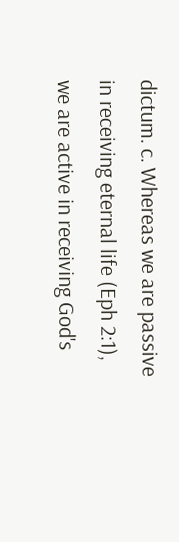dictum. c. Whereas we are passive in receiving eternal life (Eph 2:1), we are active in receiving God's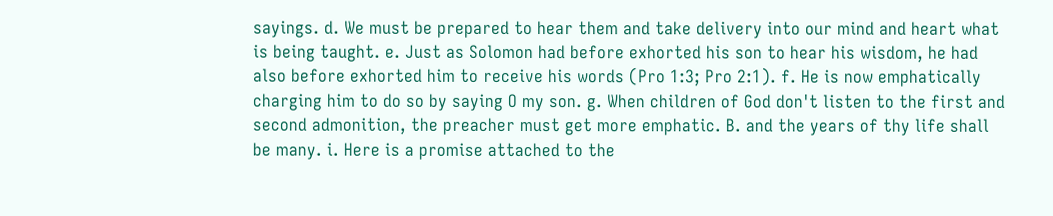sayings. d. We must be prepared to hear them and take delivery into our mind and heart what is being taught. e. Just as Solomon had before exhorted his son to hear his wisdom, he had also before exhorted him to receive his words (Pro 1:3; Pro 2:1). f. He is now emphatically charging him to do so by saying O my son. g. When children of God don't listen to the first and second admonition, the preacher must get more emphatic. B. and the years of thy life shall be many. i. Here is a promise attached to the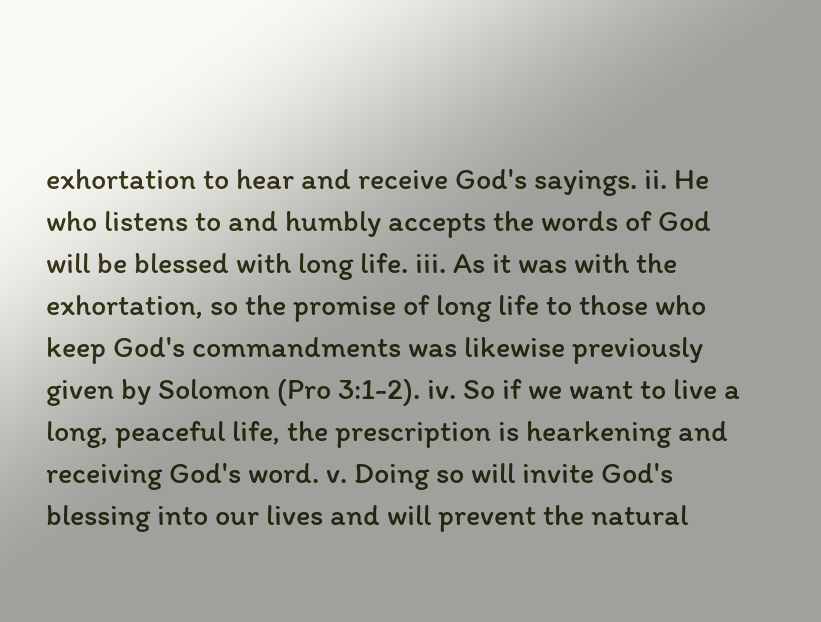exhortation to hear and receive God's sayings. ii. He who listens to and humbly accepts the words of God will be blessed with long life. iii. As it was with the exhortation, so the promise of long life to those who keep God's commandments was likewise previously given by Solomon (Pro 3:1-2). iv. So if we want to live a long, peaceful life, the prescription is hearkening and receiving God's word. v. Doing so will invite God's blessing into our lives and will prevent the natural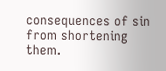consequences of sin from shortening them.